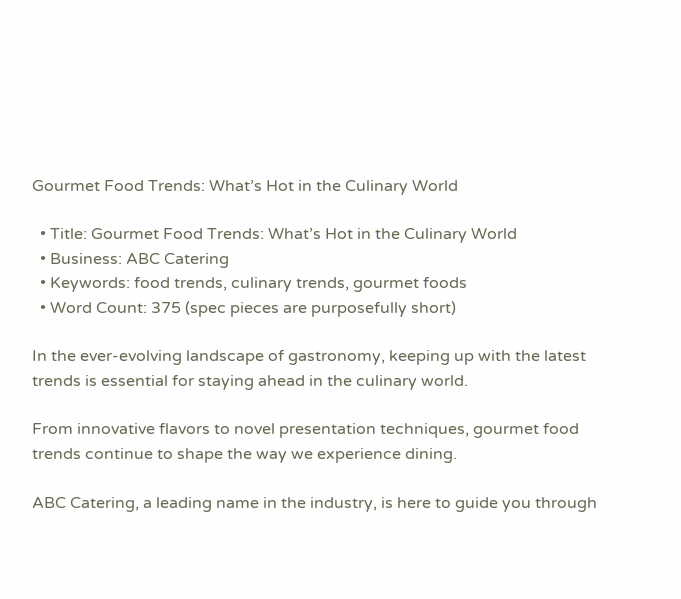Gourmet Food Trends: What’s Hot in the Culinary World

  • Title: Gourmet Food Trends: What’s Hot in the Culinary World
  • Business: ABC Catering
  • Keywords: food trends, culinary trends, gourmet foods
  • Word Count: 375 (spec pieces are purposefully short)

In the ever-evolving landscape of gastronomy, keeping up with the latest trends is essential for staying ahead in the culinary world.

From innovative flavors to novel presentation techniques, gourmet food trends continue to shape the way we experience dining.

ABC Catering, a leading name in the industry, is here to guide you through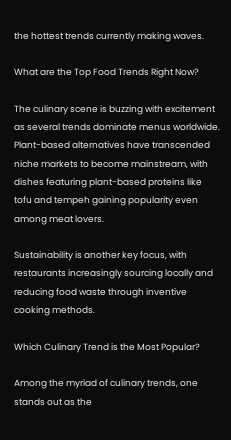the hottest trends currently making waves.

What are the Top Food Trends Right Now?

The culinary scene is buzzing with excitement as several trends dominate menus worldwide. Plant-based alternatives have transcended niche markets to become mainstream, with dishes featuring plant-based proteins like tofu and tempeh gaining popularity even among meat lovers.

Sustainability is another key focus, with restaurants increasingly sourcing locally and reducing food waste through inventive cooking methods.

Which Culinary Trend is the Most Popular?

Among the myriad of culinary trends, one stands out as the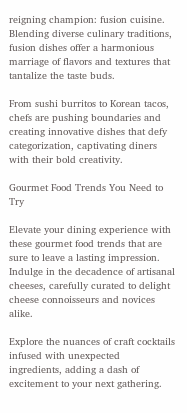reigning champion: fusion cuisine. Blending diverse culinary traditions, fusion dishes offer a harmonious marriage of flavors and textures that tantalize the taste buds.

From sushi burritos to Korean tacos, chefs are pushing boundaries and creating innovative dishes that defy categorization, captivating diners with their bold creativity.

Gourmet Food Trends You Need to Try

Elevate your dining experience with these gourmet food trends that are sure to leave a lasting impression. Indulge in the decadence of artisanal cheeses, carefully curated to delight cheese connoisseurs and novices alike.

Explore the nuances of craft cocktails infused with unexpected ingredients, adding a dash of excitement to your next gathering.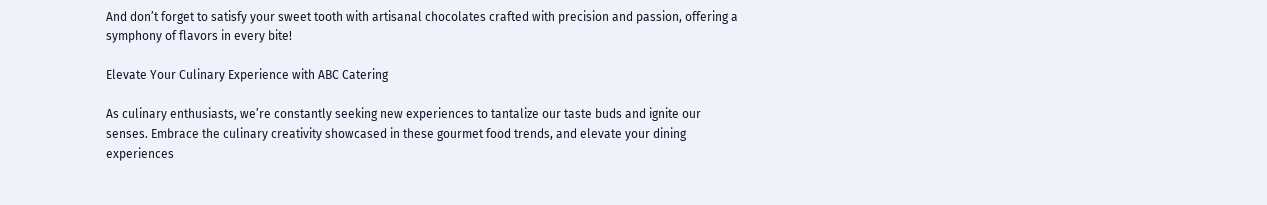And don’t forget to satisfy your sweet tooth with artisanal chocolates crafted with precision and passion, offering a symphony of flavors in every bite!

Elevate Your Culinary Experience with ABC Catering

As culinary enthusiasts, we’re constantly seeking new experiences to tantalize our taste buds and ignite our senses. Embrace the culinary creativity showcased in these gourmet food trends, and elevate your dining experiences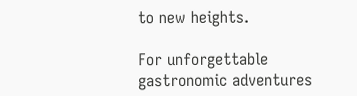to new heights.

For unforgettable gastronomic adventures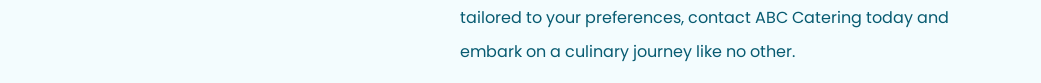tailored to your preferences, contact ABC Catering today and embark on a culinary journey like no other.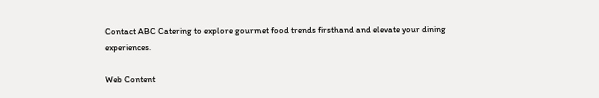Contact ABC Catering to explore gourmet food trends firsthand and elevate your dining experiences.

Web Content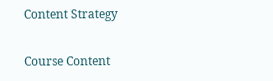Content Strategy

Course Content